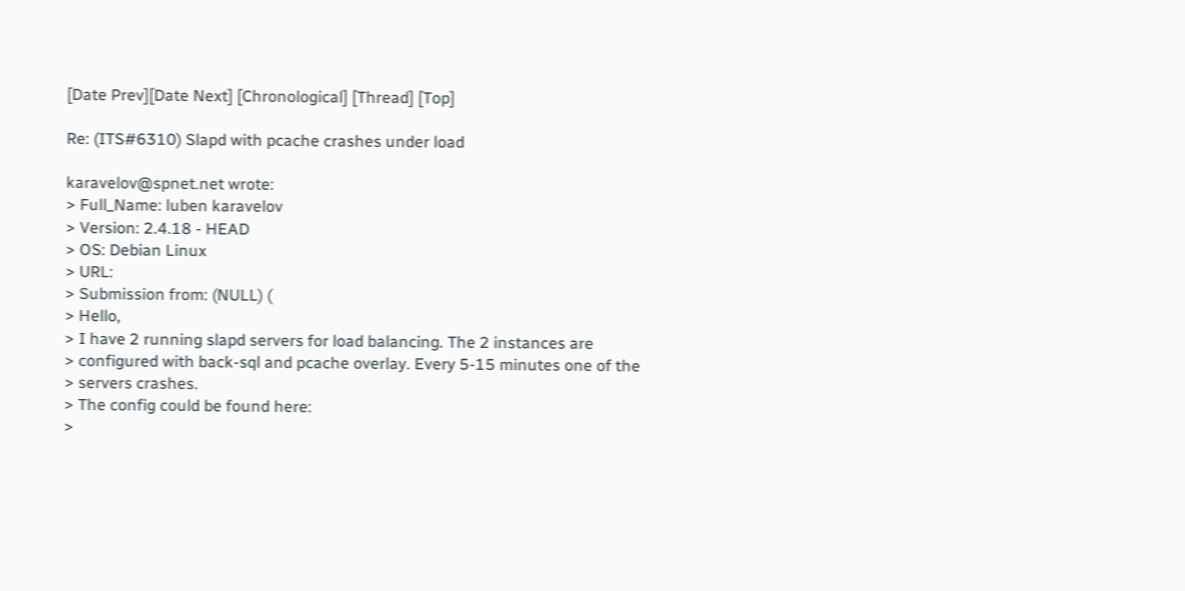[Date Prev][Date Next] [Chronological] [Thread] [Top]

Re: (ITS#6310) Slapd with pcache crashes under load

karavelov@spnet.net wrote:
> Full_Name: luben karavelov
> Version: 2.4.18 - HEAD
> OS: Debian Linux
> URL:
> Submission from: (NULL) (
> Hello,
> I have 2 running slapd servers for load balancing. The 2 instances are
> configured with back-sql and pcache overlay. Every 5-15 minutes one of the
> servers crashes.
> The config could be found here:
>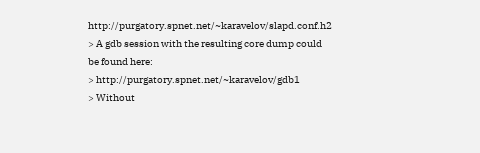http://purgatory.spnet.net/~karavelov/slapd.conf.h2
> A gdb session with the resulting core dump could be found here:
> http://purgatory.spnet.net/~karavelov/gdb1
> Without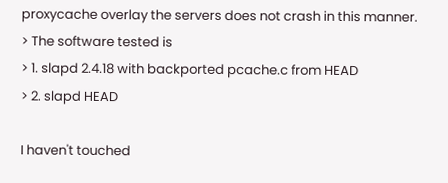proxycache overlay the servers does not crash in this manner.
> The software tested is
> 1. slapd 2.4.18 with backported pcache.c from HEAD
> 2. slapd HEAD

I haven't touched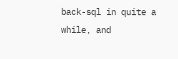back-sql in quite a while, and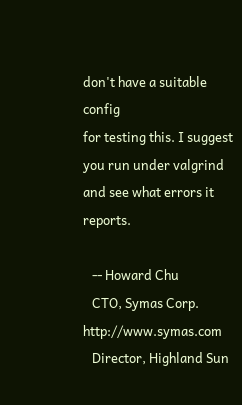don't have a suitable config
for testing this. I suggest you run under valgrind and see what errors it reports.

   -- Howard Chu
   CTO, Symas Corp.           http://www.symas.com
   Director, Highland Sun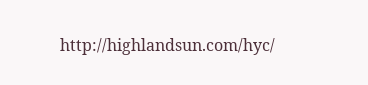http://highlandsun.com/hyc/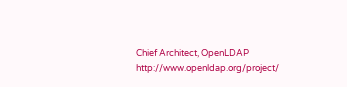Chief Architect, OpenLDAP  http://www.openldap.org/project/